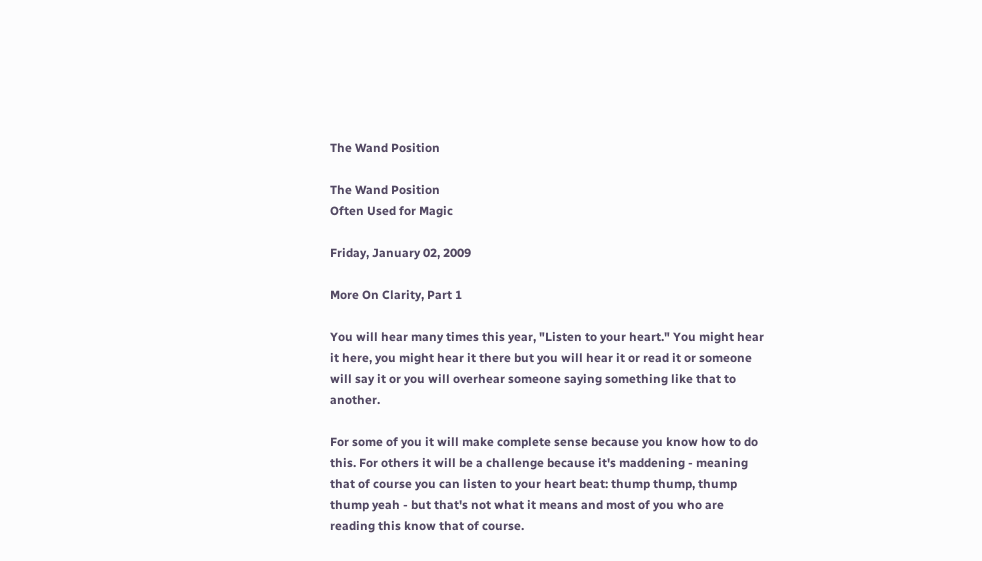The Wand Position

The Wand Position
Often Used for Magic

Friday, January 02, 2009

More On Clarity, Part 1

You will hear many times this year, "Listen to your heart." You might hear it here, you might hear it there but you will hear it or read it or someone will say it or you will overhear someone saying something like that to another.

For some of you it will make complete sense because you know how to do this. For others it will be a challenge because it's maddening - meaning that of course you can listen to your heart beat: thump thump, thump thump yeah - but that's not what it means and most of you who are reading this know that of course.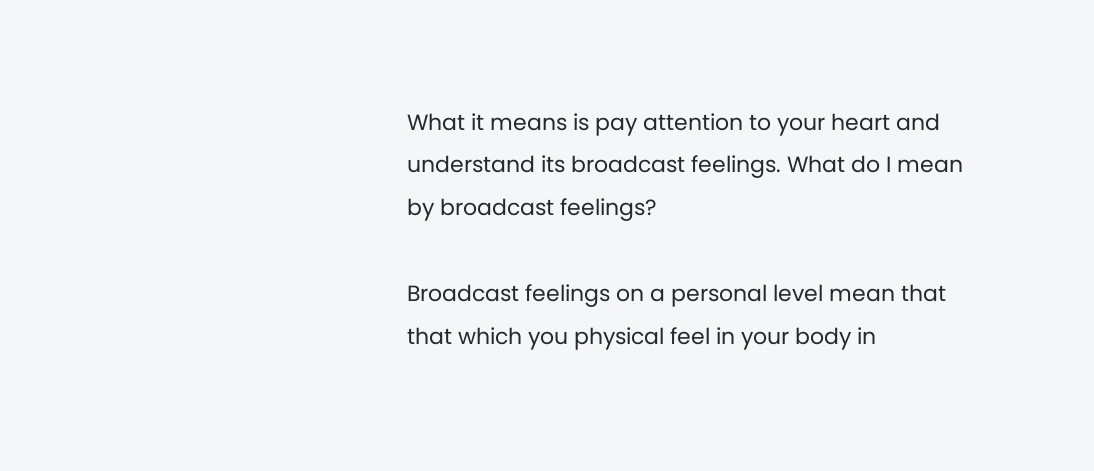What it means is pay attention to your heart and understand its broadcast feelings. What do I mean by broadcast feelings?

Broadcast feelings on a personal level mean that that which you physical feel in your body in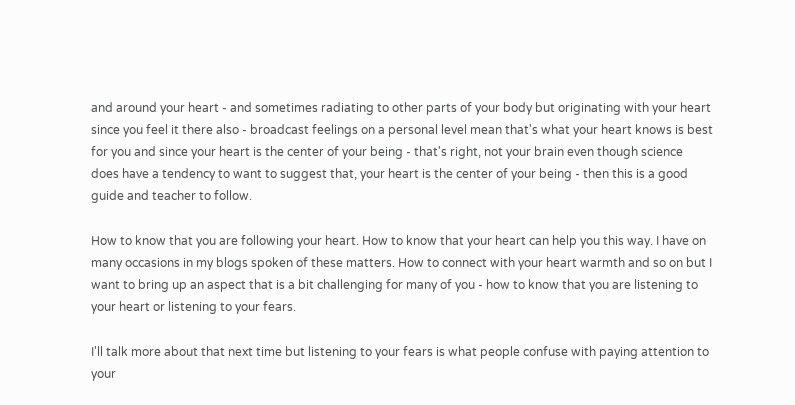and around your heart - and sometimes radiating to other parts of your body but originating with your heart since you feel it there also - broadcast feelings on a personal level mean that's what your heart knows is best for you and since your heart is the center of your being - that's right, not your brain even though science does have a tendency to want to suggest that, your heart is the center of your being - then this is a good guide and teacher to follow.

How to know that you are following your heart. How to know that your heart can help you this way. I have on many occasions in my blogs spoken of these matters. How to connect with your heart warmth and so on but I want to bring up an aspect that is a bit challenging for many of you - how to know that you are listening to your heart or listening to your fears.

I'll talk more about that next time but listening to your fears is what people confuse with paying attention to your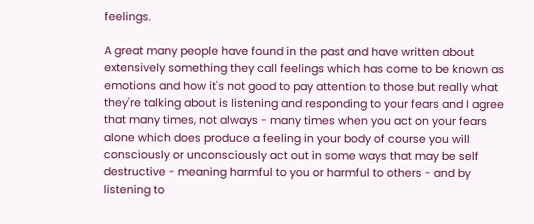feelings.

A great many people have found in the past and have written about extensively something they call feelings which has come to be known as emotions and how it's not good to pay attention to those but really what they're talking about is listening and responding to your fears and I agree that many times, not always - many times when you act on your fears alone which does produce a feeling in your body of course you will consciously or unconsciously act out in some ways that may be self destructive - meaning harmful to you or harmful to others - and by listening to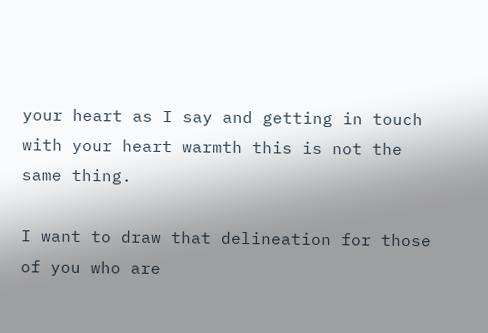your heart as I say and getting in touch with your heart warmth this is not the same thing.

I want to draw that delineation for those of you who are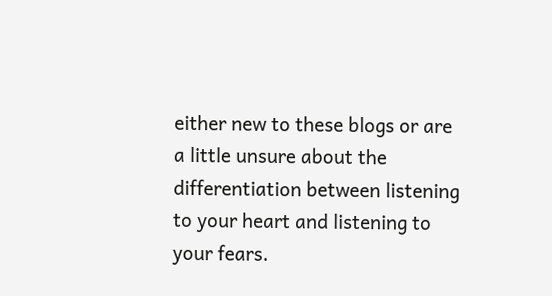either new to these blogs or are a little unsure about the differentiation between listening to your heart and listening to your fears.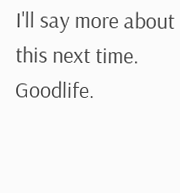I'll say more about this next time. Goodlife.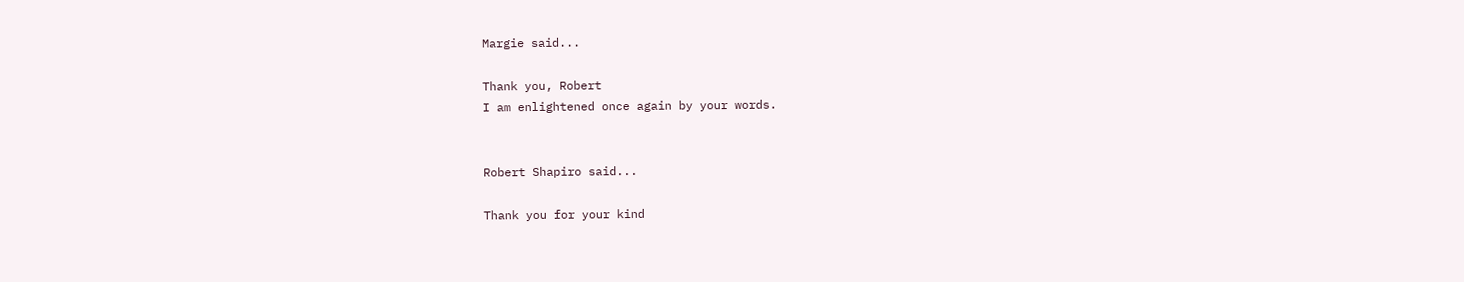Margie said...

Thank you, Robert
I am enlightened once again by your words.


Robert Shapiro said...

Thank you for your kind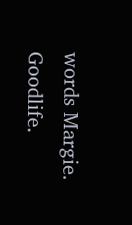words Margie. Goodlife.